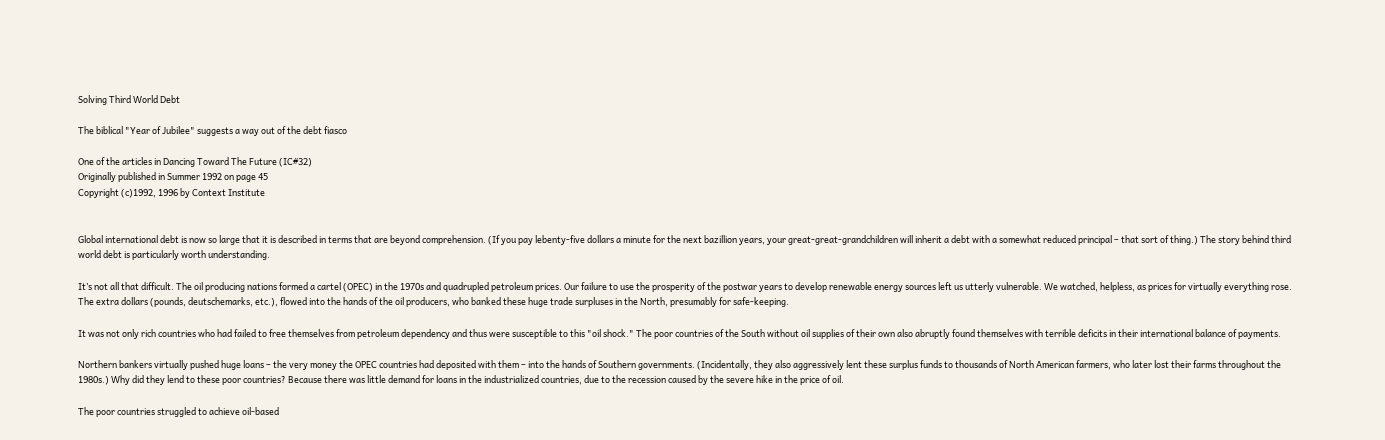Solving Third World Debt

The biblical "Year of Jubilee" suggests a way out of the debt fiasco

One of the articles in Dancing Toward The Future (IC#32)
Originally published in Summer 1992 on page 45
Copyright (c)1992, 1996 by Context Institute


Global international debt is now so large that it is described in terms that are beyond comprehension. (If you pay lebenty-five dollars a minute for the next bazillion years, your great-great-grandchildren will inherit a debt with a somewhat reduced principal – that sort of thing.) The story behind third world debt is particularly worth understanding.

It’s not all that difficult. The oil producing nations formed a cartel (OPEC) in the 1970s and quadrupled petroleum prices. Our failure to use the prosperity of the postwar years to develop renewable energy sources left us utterly vulnerable. We watched, helpless, as prices for virtually everything rose. The extra dollars (pounds, deutschemarks, etc.), flowed into the hands of the oil producers, who banked these huge trade surpluses in the North, presumably for safe-keeping.

It was not only rich countries who had failed to free themselves from petroleum dependency and thus were susceptible to this "oil shock." The poor countries of the South without oil supplies of their own also abruptly found themselves with terrible deficits in their international balance of payments.

Northern bankers virtually pushed huge loans – the very money the OPEC countries had deposited with them – into the hands of Southern governments. (Incidentally, they also aggressively lent these surplus funds to thousands of North American farmers, who later lost their farms throughout the 1980s.) Why did they lend to these poor countries? Because there was little demand for loans in the industrialized countries, due to the recession caused by the severe hike in the price of oil.

The poor countries struggled to achieve oil-based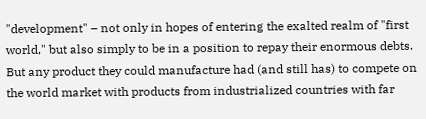"development" – not only in hopes of entering the exalted realm of "first world," but also simply to be in a position to repay their enormous debts. But any product they could manufacture had (and still has) to compete on the world market with products from industrialized countries with far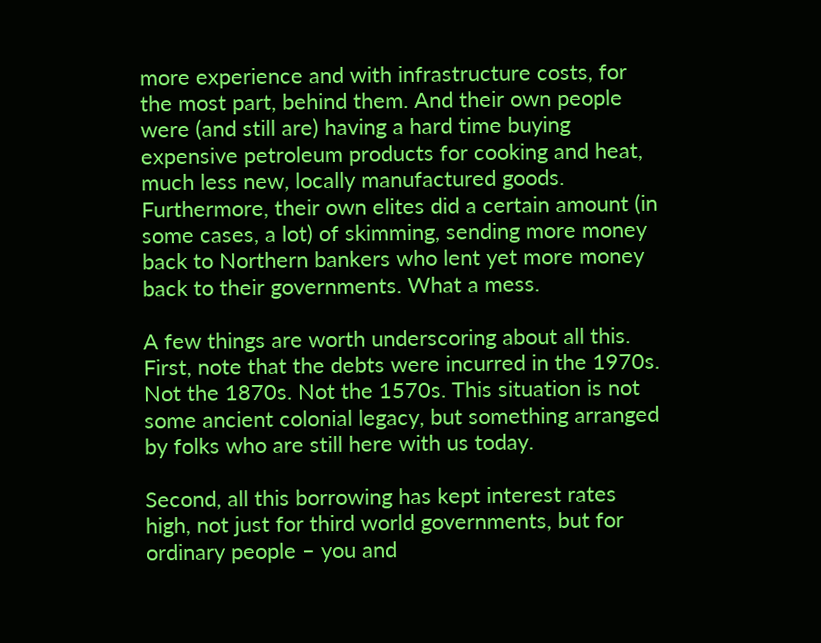more experience and with infrastructure costs, for the most part, behind them. And their own people were (and still are) having a hard time buying expensive petroleum products for cooking and heat, much less new, locally manufactured goods. Furthermore, their own elites did a certain amount (in some cases, a lot) of skimming, sending more money back to Northern bankers who lent yet more money back to their governments. What a mess.

A few things are worth underscoring about all this. First, note that the debts were incurred in the 1970s. Not the 1870s. Not the 1570s. This situation is not some ancient colonial legacy, but something arranged by folks who are still here with us today.

Second, all this borrowing has kept interest rates high, not just for third world governments, but for ordinary people – you and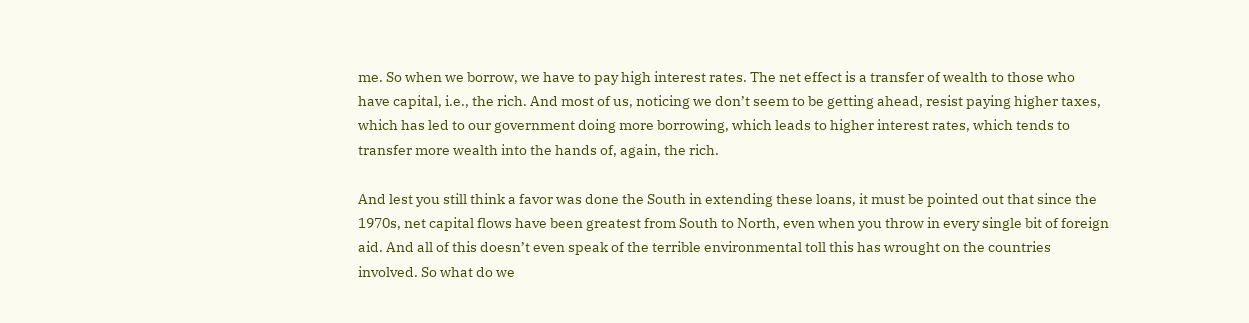me. So when we borrow, we have to pay high interest rates. The net effect is a transfer of wealth to those who have capital, i.e., the rich. And most of us, noticing we don’t seem to be getting ahead, resist paying higher taxes, which has led to our government doing more borrowing, which leads to higher interest rates, which tends to transfer more wealth into the hands of, again, the rich.

And lest you still think a favor was done the South in extending these loans, it must be pointed out that since the 1970s, net capital flows have been greatest from South to North, even when you throw in every single bit of foreign aid. And all of this doesn’t even speak of the terrible environmental toll this has wrought on the countries involved. So what do we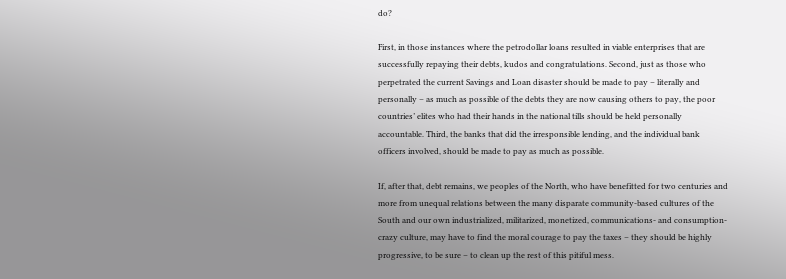do?

First, in those instances where the petrodollar loans resulted in viable enterprises that are successfully repaying their debts, kudos and congratulations. Second, just as those who perpetrated the current Savings and Loan disaster should be made to pay – literally and personally – as much as possible of the debts they are now causing others to pay, the poor countries’ elites who had their hands in the national tills should be held personally accountable. Third, the banks that did the irresponsible lending, and the individual bank officers involved, should be made to pay as much as possible.

If, after that, debt remains, we peoples of the North, who have benefitted for two centuries and more from unequal relations between the many disparate community-based cultures of the South and our own industrialized, militarized, monetized, communications- and consumption-crazy culture, may have to find the moral courage to pay the taxes – they should be highly progressive, to be sure – to clean up the rest of this pitiful mess.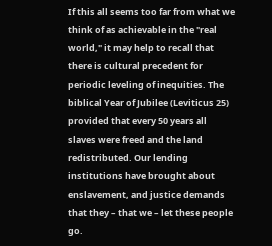If this all seems too far from what we think of as achievable in the "real world," it may help to recall that there is cultural precedent for periodic leveling of inequities. The biblical Year of Jubilee (Leviticus 25) provided that every 50 years all slaves were freed and the land redistributed. Our lending institutions have brought about enslavement, and justice demands that they – that we – let these people go.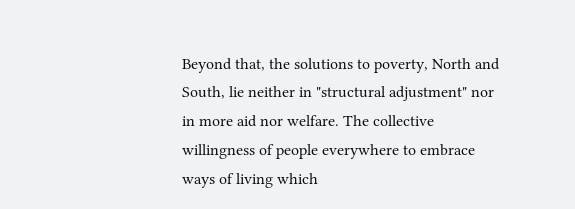Beyond that, the solutions to poverty, North and South, lie neither in "structural adjustment" nor in more aid nor welfare. The collective willingness of people everywhere to embrace ways of living which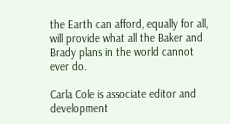the Earth can afford, equally for all, will provide what all the Baker and Brady plans in the world cannot ever do.

Carla Cole is associate editor and development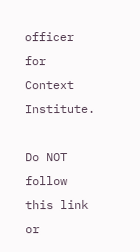officer for Context Institute.

Do NOT follow this link or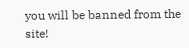you will be banned from the site!